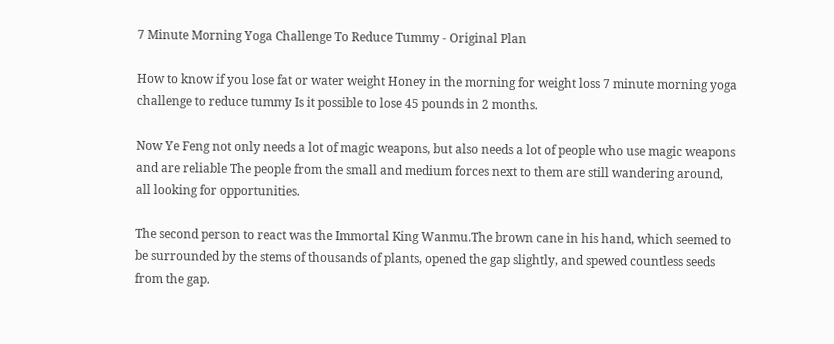7 Minute Morning Yoga Challenge To Reduce Tummy - Original Plan

How to know if you lose fat or water weight Honey in the morning for weight loss 7 minute morning yoga challenge to reduce tummy Is it possible to lose 45 pounds in 2 months.

Now Ye Feng not only needs a lot of magic weapons, but also needs a lot of people who use magic weapons and are reliable The people from the small and medium forces next to them are still wandering around, all looking for opportunities.

The second person to react was the Immortal King Wanmu.The brown cane in his hand, which seemed to be surrounded by the stems of thousands of plants, opened the gap slightly, and spewed countless seeds from the gap.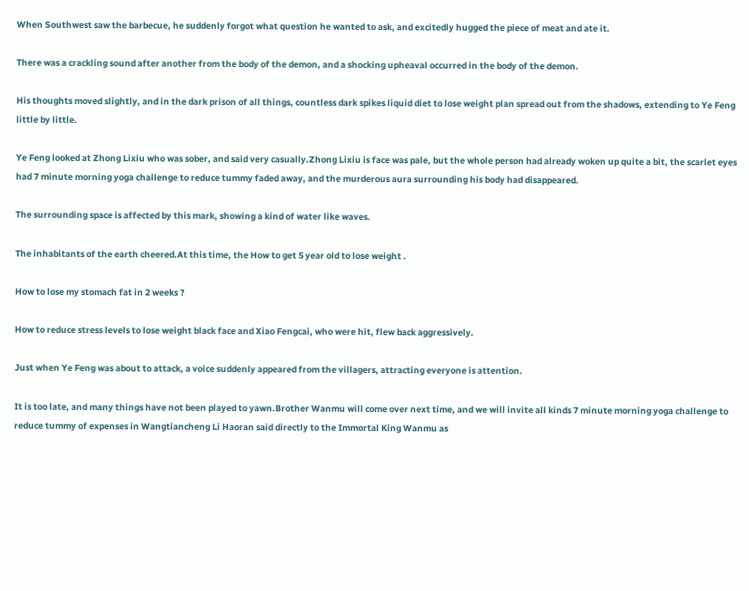When Southwest saw the barbecue, he suddenly forgot what question he wanted to ask, and excitedly hugged the piece of meat and ate it.

There was a crackling sound after another from the body of the demon, and a shocking upheaval occurred in the body of the demon.

His thoughts moved slightly, and in the dark prison of all things, countless dark spikes liquid diet to lose weight plan spread out from the shadows, extending to Ye Feng little by little.

Ye Feng looked at Zhong Lixiu who was sober, and said very casually.Zhong Lixiu is face was pale, but the whole person had already woken up quite a bit, the scarlet eyes had 7 minute morning yoga challenge to reduce tummy faded away, and the murderous aura surrounding his body had disappeared.

The surrounding space is affected by this mark, showing a kind of water like waves.

The inhabitants of the earth cheered.At this time, the How to get 5 year old to lose weight .

How to lose my stomach fat in 2 weeks ?

How to reduce stress levels to lose weight black face and Xiao Fengcai, who were hit, flew back aggressively.

Just when Ye Feng was about to attack, a voice suddenly appeared from the villagers, attracting everyone is attention.

It is too late, and many things have not been played to yawn.Brother Wanmu will come over next time, and we will invite all kinds 7 minute morning yoga challenge to reduce tummy of expenses in Wangtiancheng Li Haoran said directly to the Immortal King Wanmu as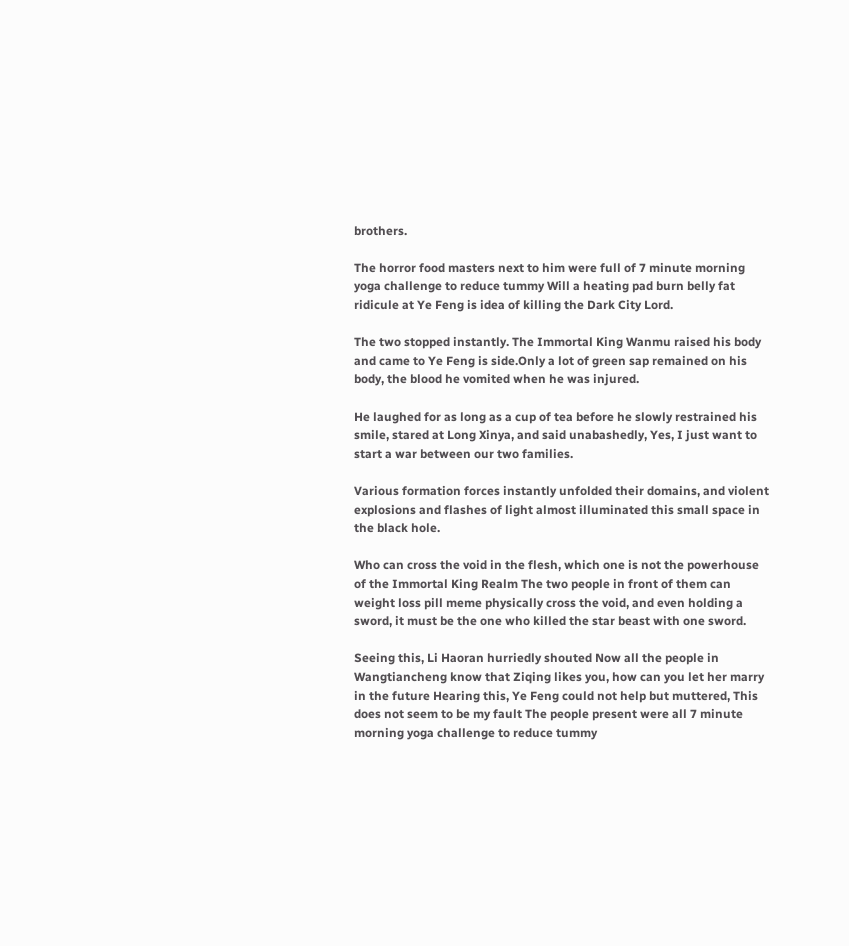brothers.

The horror food masters next to him were full of 7 minute morning yoga challenge to reduce tummy Will a heating pad burn belly fat ridicule at Ye Feng is idea of killing the Dark City Lord.

The two stopped instantly. The Immortal King Wanmu raised his body and came to Ye Feng is side.Only a lot of green sap remained on his body, the blood he vomited when he was injured.

He laughed for as long as a cup of tea before he slowly restrained his smile, stared at Long Xinya, and said unabashedly, Yes, I just want to start a war between our two families.

Various formation forces instantly unfolded their domains, and violent explosions and flashes of light almost illuminated this small space in the black hole.

Who can cross the void in the flesh, which one is not the powerhouse of the Immortal King Realm The two people in front of them can weight loss pill meme physically cross the void, and even holding a sword, it must be the one who killed the star beast with one sword.

Seeing this, Li Haoran hurriedly shouted Now all the people in Wangtiancheng know that Ziqing likes you, how can you let her marry in the future Hearing this, Ye Feng could not help but muttered, This does not seem to be my fault The people present were all 7 minute morning yoga challenge to reduce tummy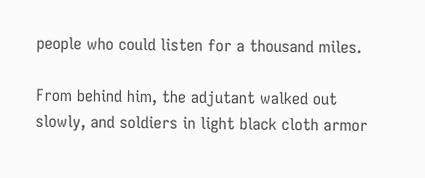people who could listen for a thousand miles.

From behind him, the adjutant walked out slowly, and soldiers in light black cloth armor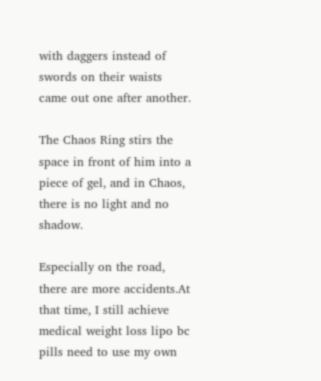with daggers instead of swords on their waists came out one after another.

The Chaos Ring stirs the space in front of him into a piece of gel, and in Chaos, there is no light and no shadow.

Especially on the road, there are more accidents.At that time, I still achieve medical weight loss lipo bc pills need to use my own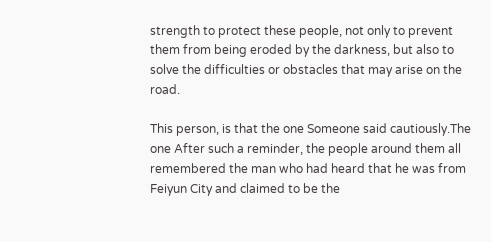strength to protect these people, not only to prevent them from being eroded by the darkness, but also to solve the difficulties or obstacles that may arise on the road.

This person, is that the one Someone said cautiously.The one After such a reminder, the people around them all remembered the man who had heard that he was from Feiyun City and claimed to be the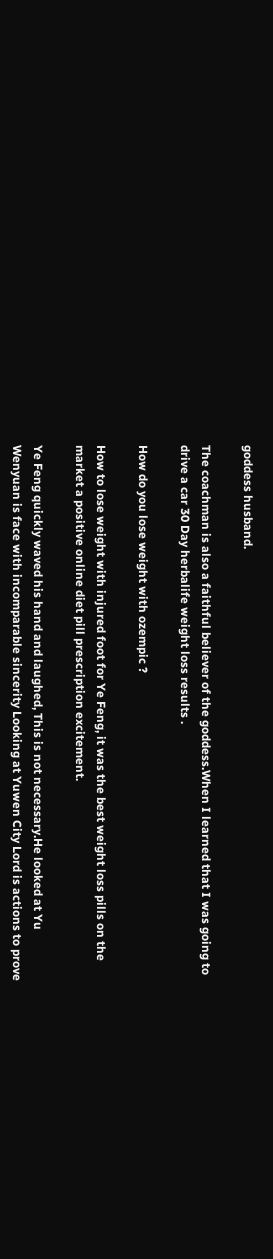goddess husband.

The coachman is also a faithful believer of the goddess.When I learned that I was going to drive a car 30 Day herbalife weight loss results .

How do you lose weight with ozempic ?

How to lose weight with injured foot for Ye Feng, it was the best weight loss pills on the market a positive online diet pill prescription excitement.

Ye Feng quickly waved his hand and laughed, This is not necessary.He looked at Yu Wenyuan is face with incomparable sincerity Looking at Yuwen City Lord is actions to prove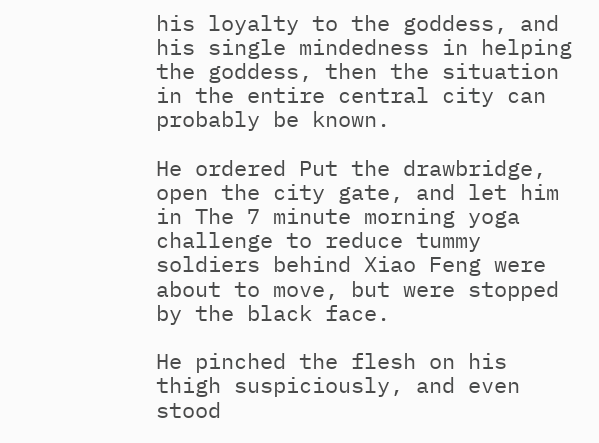his loyalty to the goddess, and his single mindedness in helping the goddess, then the situation in the entire central city can probably be known.

He ordered Put the drawbridge, open the city gate, and let him in The 7 minute morning yoga challenge to reduce tummy soldiers behind Xiao Feng were about to move, but were stopped by the black face.

He pinched the flesh on his thigh suspiciously, and even stood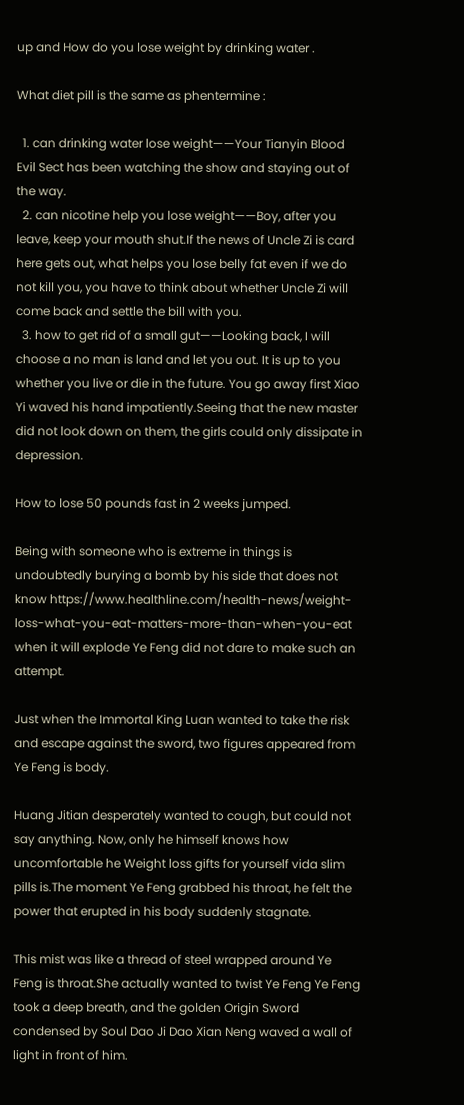up and How do you lose weight by drinking water .

What diet pill is the same as phentermine :

  1. can drinking water lose weight——Your Tianyin Blood Evil Sect has been watching the show and staying out of the way.
  2. can nicotine help you lose weight——Boy, after you leave, keep your mouth shut.If the news of Uncle Zi is card here gets out, what helps you lose belly fat even if we do not kill you, you have to think about whether Uncle Zi will come back and settle the bill with you.
  3. how to get rid of a small gut——Looking back, I will choose a no man is land and let you out. It is up to you whether you live or die in the future. You go away first Xiao Yi waved his hand impatiently.Seeing that the new master did not look down on them, the girls could only dissipate in depression.

How to lose 50 pounds fast in 2 weeks jumped.

Being with someone who is extreme in things is undoubtedly burying a bomb by his side that does not know https://www.healthline.com/health-news/weight-loss-what-you-eat-matters-more-than-when-you-eat when it will explode Ye Feng did not dare to make such an attempt.

Just when the Immortal King Luan wanted to take the risk and escape against the sword, two figures appeared from Ye Feng is body.

Huang Jitian desperately wanted to cough, but could not say anything. Now, only he himself knows how uncomfortable he Weight loss gifts for yourself vida slim pills is.The moment Ye Feng grabbed his throat, he felt the power that erupted in his body suddenly stagnate.

This mist was like a thread of steel wrapped around Ye Feng is throat.She actually wanted to twist Ye Feng Ye Feng took a deep breath, and the golden Origin Sword condensed by Soul Dao Ji Dao Xian Neng waved a wall of light in front of him.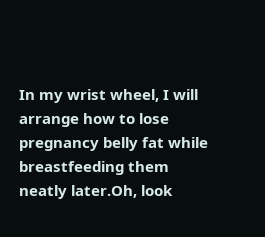In my wrist wheel, I will arrange how to lose pregnancy belly fat while breastfeeding them neatly later.Oh, look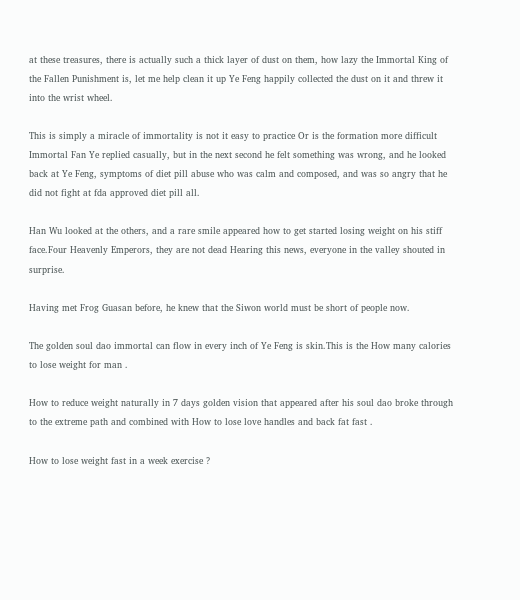at these treasures, there is actually such a thick layer of dust on them, how lazy the Immortal King of the Fallen Punishment is, let me help clean it up Ye Feng happily collected the dust on it and threw it into the wrist wheel.

This is simply a miracle of immortality is not it easy to practice Or is the formation more difficult Immortal Fan Ye replied casually, but in the next second he felt something was wrong, and he looked back at Ye Feng, symptoms of diet pill abuse who was calm and composed, and was so angry that he did not fight at fda approved diet pill all.

Han Wu looked at the others, and a rare smile appeared how to get started losing weight on his stiff face.Four Heavenly Emperors, they are not dead Hearing this news, everyone in the valley shouted in surprise.

Having met Frog Guasan before, he knew that the Siwon world must be short of people now.

The golden soul dao immortal can flow in every inch of Ye Feng is skin.This is the How many calories to lose weight for man .

How to reduce weight naturally in 7 days golden vision that appeared after his soul dao broke through to the extreme path and combined with How to lose love handles and back fat fast .

How to lose weight fast in a week exercise ?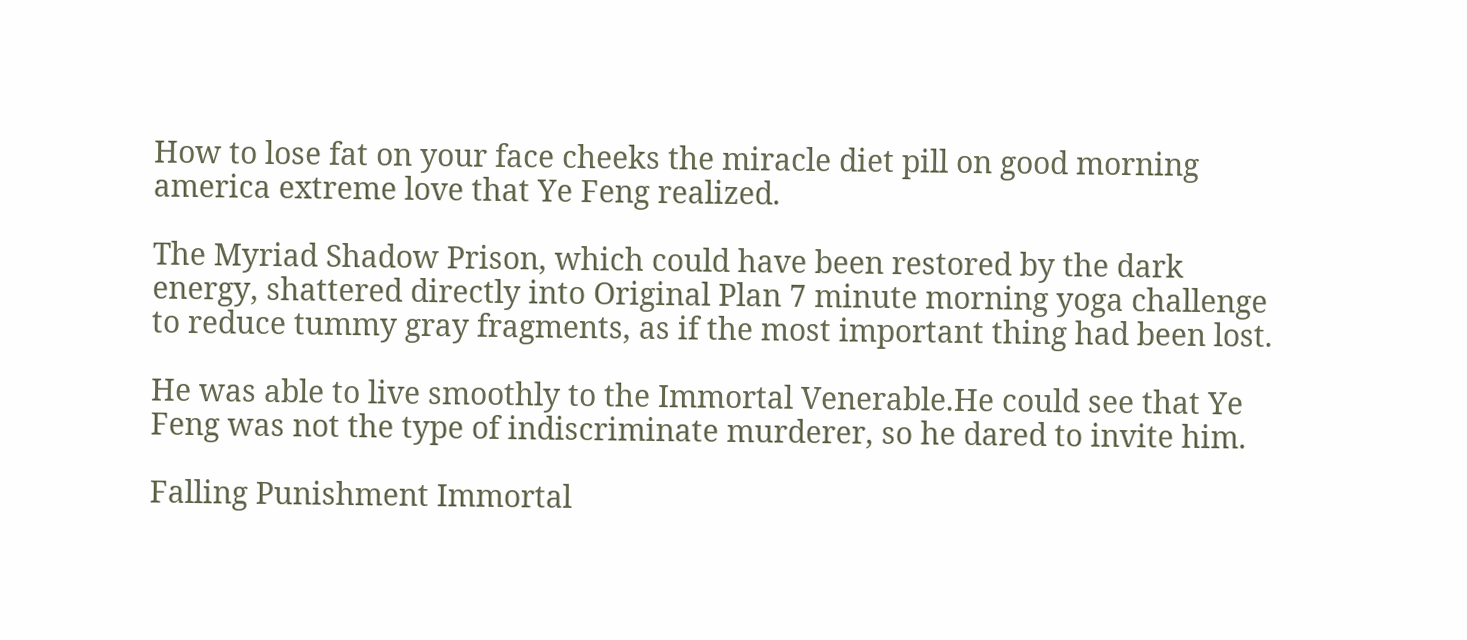How to lose fat on your face cheeks the miracle diet pill on good morning america extreme love that Ye Feng realized.

The Myriad Shadow Prison, which could have been restored by the dark energy, shattered directly into Original Plan 7 minute morning yoga challenge to reduce tummy gray fragments, as if the most important thing had been lost.

He was able to live smoothly to the Immortal Venerable.He could see that Ye Feng was not the type of indiscriminate murderer, so he dared to invite him.

Falling Punishment Immortal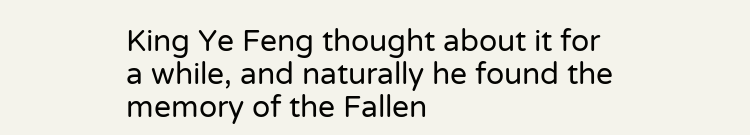King Ye Feng thought about it for a while, and naturally he found the memory of the Fallen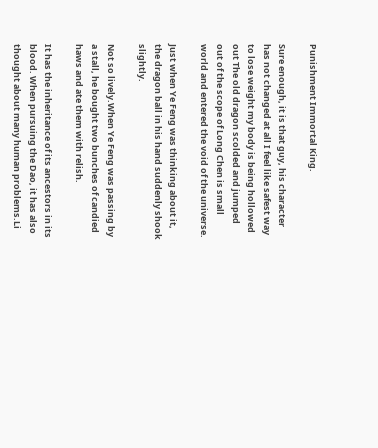Punishment Immortal King.

Sure enough, it is that guy, his character has not changed at all I feel like safest way to lose weight my body is being hollowed out The old dragon scolded and jumped out of the scope of Long Chen is small world and entered the void of the universe.

Just when Ye Feng was thinking about it, the dragon ball in his hand suddenly shook slightly.

Not so lively.When Ye Feng was passing by a stall, he bought two bunches of candied haws and ate them with relish.

It has the inheritance of its ancestors in its blood. When pursuing the Dao, it has also thought about many human problems.Li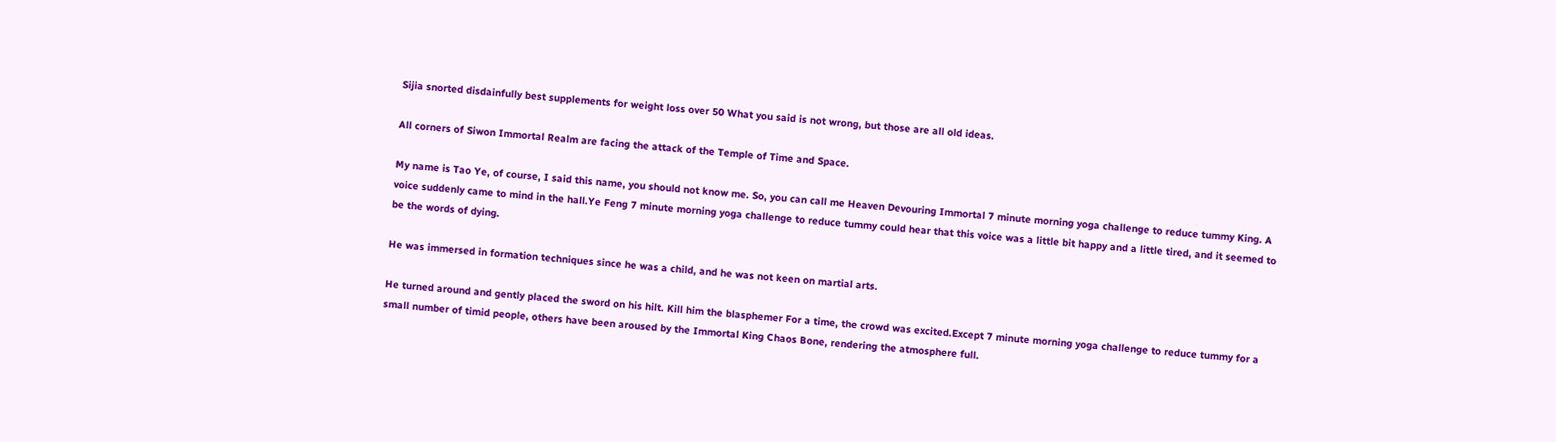Sijia snorted disdainfully best supplements for weight loss over 50 What you said is not wrong, but those are all old ideas.

All corners of Siwon Immortal Realm are facing the attack of the Temple of Time and Space.

My name is Tao Ye, of course, I said this name, you should not know me. So, you can call me Heaven Devouring Immortal 7 minute morning yoga challenge to reduce tummy King. A voice suddenly came to mind in the hall.Ye Feng 7 minute morning yoga challenge to reduce tummy could hear that this voice was a little bit happy and a little tired, and it seemed to be the words of dying.

He was immersed in formation techniques since he was a child, and he was not keen on martial arts.

He turned around and gently placed the sword on his hilt. Kill him the blasphemer For a time, the crowd was excited.Except 7 minute morning yoga challenge to reduce tummy for a small number of timid people, others have been aroused by the Immortal King Chaos Bone, rendering the atmosphere full.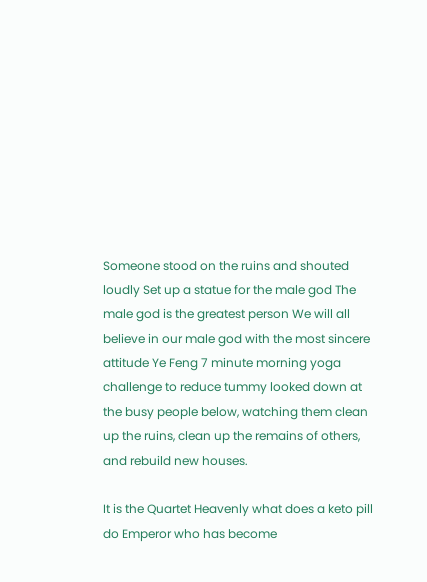Someone stood on the ruins and shouted loudly Set up a statue for the male god The male god is the greatest person We will all believe in our male god with the most sincere attitude Ye Feng 7 minute morning yoga challenge to reduce tummy looked down at the busy people below, watching them clean up the ruins, clean up the remains of others, and rebuild new houses.

It is the Quartet Heavenly what does a keto pill do Emperor who has become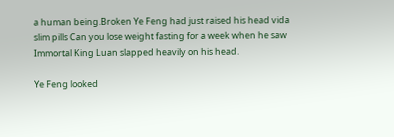a human being.Broken Ye Feng had just raised his head vida slim pills Can you lose weight fasting for a week when he saw Immortal King Luan slapped heavily on his head.

Ye Feng looked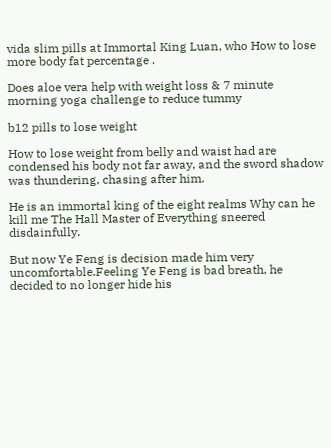vida slim pills at Immortal King Luan, who How to lose more body fat percentage .

Does aloe vera help with weight loss & 7 minute morning yoga challenge to reduce tummy

b12 pills to lose weight

How to lose weight from belly and waist had are condensed his body not far away, and the sword shadow was thundering, chasing after him.

He is an immortal king of the eight realms Why can he kill me The Hall Master of Everything sneered disdainfully.

But now Ye Feng is decision made him very uncomfortable.Feeling Ye Feng is bad breath, he decided to no longer hide his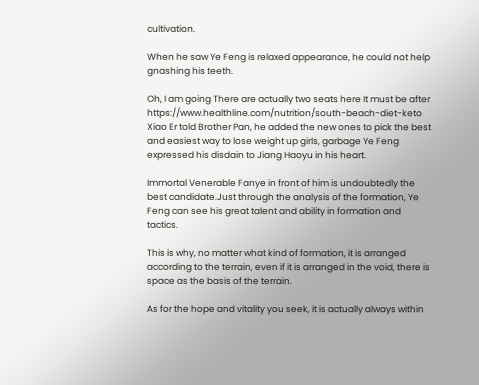cultivation.

When he saw Ye Feng is relaxed appearance, he could not help gnashing his teeth.

Oh, I am going There are actually two seats here It must be after https://www.healthline.com/nutrition/south-beach-diet-keto Xiao Er told Brother Pan, he added the new ones to pick the best and easiest way to lose weight up girls, garbage Ye Feng expressed his disdain to Jiang Haoyu in his heart.

Immortal Venerable Fanye in front of him is undoubtedly the best candidate.Just through the analysis of the formation, Ye Feng can see his great talent and ability in formation and tactics.

This is why, no matter what kind of formation, it is arranged according to the terrain, even if it is arranged in the void, there is space as the basis of the terrain.

As for the hope and vitality you seek, it is actually always within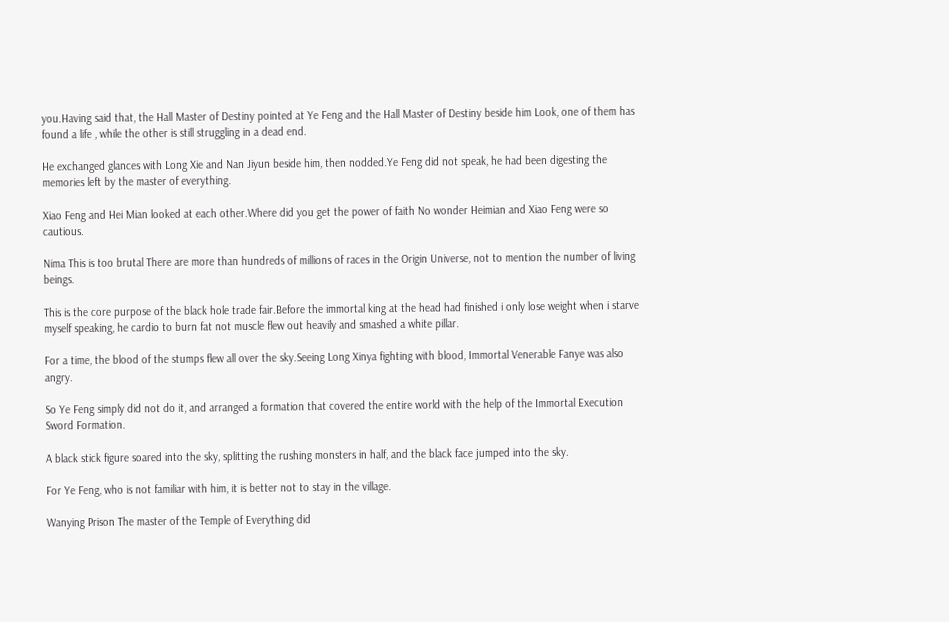you.Having said that, the Hall Master of Destiny pointed at Ye Feng and the Hall Master of Destiny beside him Look, one of them has found a life , while the other is still struggling in a dead end.

He exchanged glances with Long Xie and Nan Jiyun beside him, then nodded.Ye Feng did not speak, he had been digesting the memories left by the master of everything.

Xiao Feng and Hei Mian looked at each other.Where did you get the power of faith No wonder Heimian and Xiao Feng were so cautious.

Nima This is too brutal There are more than hundreds of millions of races in the Origin Universe, not to mention the number of living beings.

This is the core purpose of the black hole trade fair.Before the immortal king at the head had finished i only lose weight when i starve myself speaking, he cardio to burn fat not muscle flew out heavily and smashed a white pillar.

For a time, the blood of the stumps flew all over the sky.Seeing Long Xinya fighting with blood, Immortal Venerable Fanye was also angry.

So Ye Feng simply did not do it, and arranged a formation that covered the entire world with the help of the Immortal Execution Sword Formation.

A black stick figure soared into the sky, splitting the rushing monsters in half, and the black face jumped into the sky.

For Ye Feng, who is not familiar with him, it is better not to stay in the village.

Wanying Prison The master of the Temple of Everything did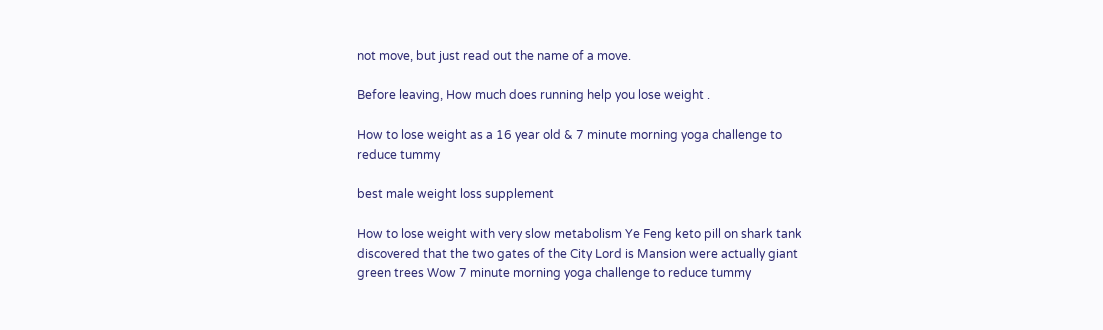not move, but just read out the name of a move.

Before leaving, How much does running help you lose weight .

How to lose weight as a 16 year old & 7 minute morning yoga challenge to reduce tummy

best male weight loss supplement

How to lose weight with very slow metabolism Ye Feng keto pill on shark tank discovered that the two gates of the City Lord is Mansion were actually giant green trees Wow 7 minute morning yoga challenge to reduce tummy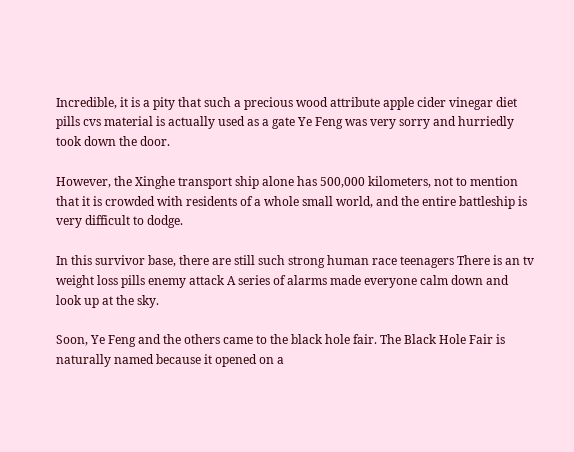Incredible, it is a pity that such a precious wood attribute apple cider vinegar diet pills cvs material is actually used as a gate Ye Feng was very sorry and hurriedly took down the door.

However, the Xinghe transport ship alone has 500,000 kilometers, not to mention that it is crowded with residents of a whole small world, and the entire battleship is very difficult to dodge.

In this survivor base, there are still such strong human race teenagers There is an tv weight loss pills enemy attack A series of alarms made everyone calm down and look up at the sky.

Soon, Ye Feng and the others came to the black hole fair. The Black Hole Fair is naturally named because it opened on a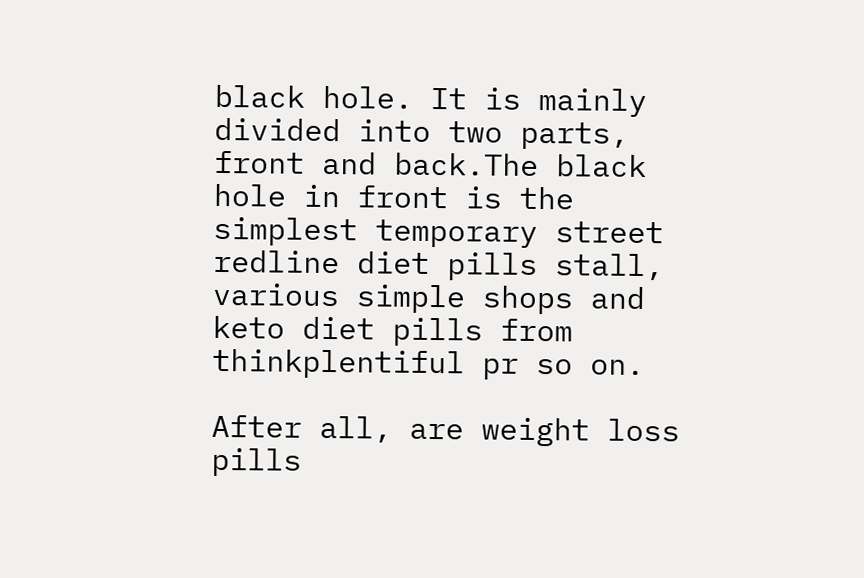black hole. It is mainly divided into two parts, front and back.The black hole in front is the simplest temporary street redline diet pills stall, various simple shops and keto diet pills from thinkplentiful pr so on.

After all, are weight loss pills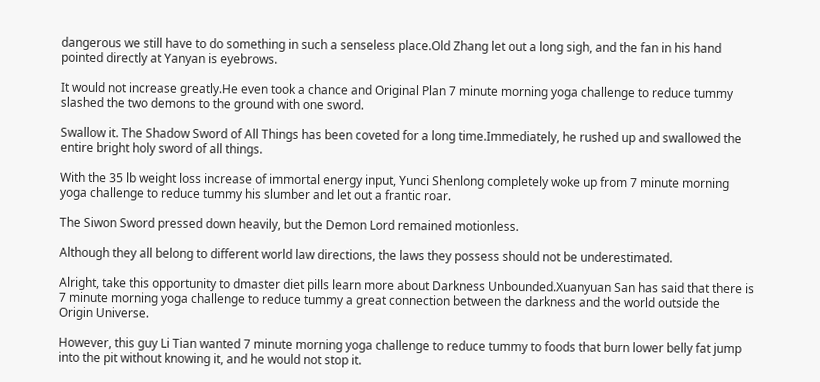dangerous we still have to do something in such a senseless place.Old Zhang let out a long sigh, and the fan in his hand pointed directly at Yanyan is eyebrows.

It would not increase greatly.He even took a chance and Original Plan 7 minute morning yoga challenge to reduce tummy slashed the two demons to the ground with one sword.

Swallow it. The Shadow Sword of All Things has been coveted for a long time.Immediately, he rushed up and swallowed the entire bright holy sword of all things.

With the 35 lb weight loss increase of immortal energy input, Yunci Shenlong completely woke up from 7 minute morning yoga challenge to reduce tummy his slumber and let out a frantic roar.

The Siwon Sword pressed down heavily, but the Demon Lord remained motionless.

Although they all belong to different world law directions, the laws they possess should not be underestimated.

Alright, take this opportunity to dmaster diet pills learn more about Darkness Unbounded.Xuanyuan San has said that there is 7 minute morning yoga challenge to reduce tummy a great connection between the darkness and the world outside the Origin Universe.

However, this guy Li Tian wanted 7 minute morning yoga challenge to reduce tummy to foods that burn lower belly fat jump into the pit without knowing it, and he would not stop it.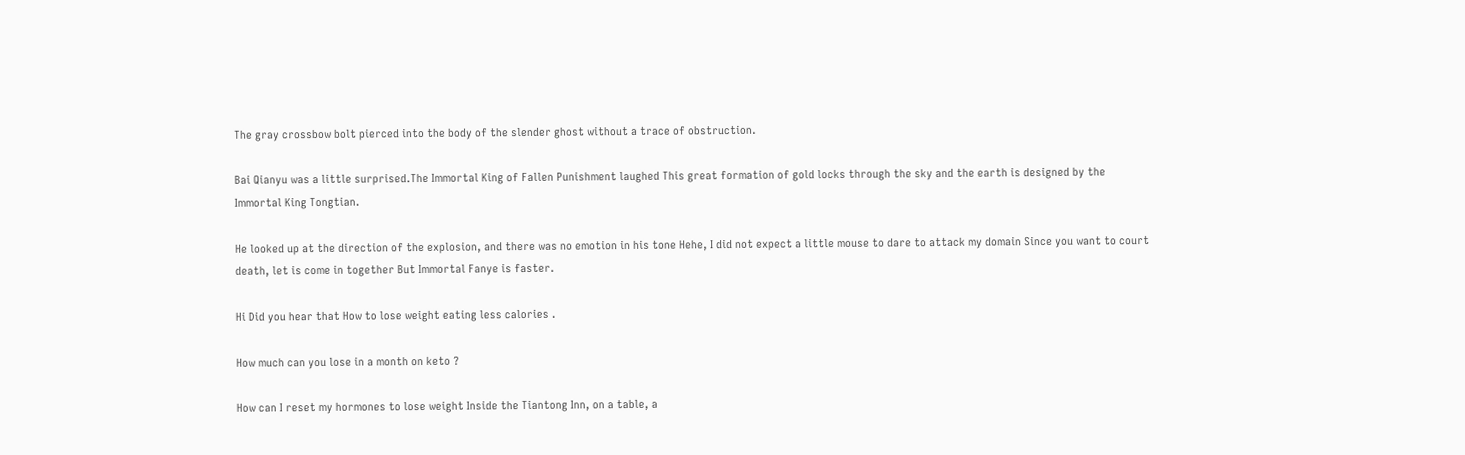The gray crossbow bolt pierced into the body of the slender ghost without a trace of obstruction.

Bai Qianyu was a little surprised.The Immortal King of Fallen Punishment laughed This great formation of gold locks through the sky and the earth is designed by the Immortal King Tongtian.

He looked up at the direction of the explosion, and there was no emotion in his tone Hehe, I did not expect a little mouse to dare to attack my domain Since you want to court death, let is come in together But Immortal Fanye is faster.

Hi Did you hear that How to lose weight eating less calories .

How much can you lose in a month on keto ?

How can I reset my hormones to lose weight Inside the Tiantong Inn, on a table, a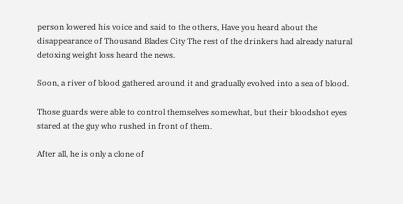person lowered his voice and said to the others, Have you heard about the disappearance of Thousand Blades City The rest of the drinkers had already natural detoxing weight loss heard the news.

Soon, a river of blood gathered around it and gradually evolved into a sea of blood.

Those guards were able to control themselves somewhat, but their bloodshot eyes stared at the guy who rushed in front of them.

After all, he is only a clone of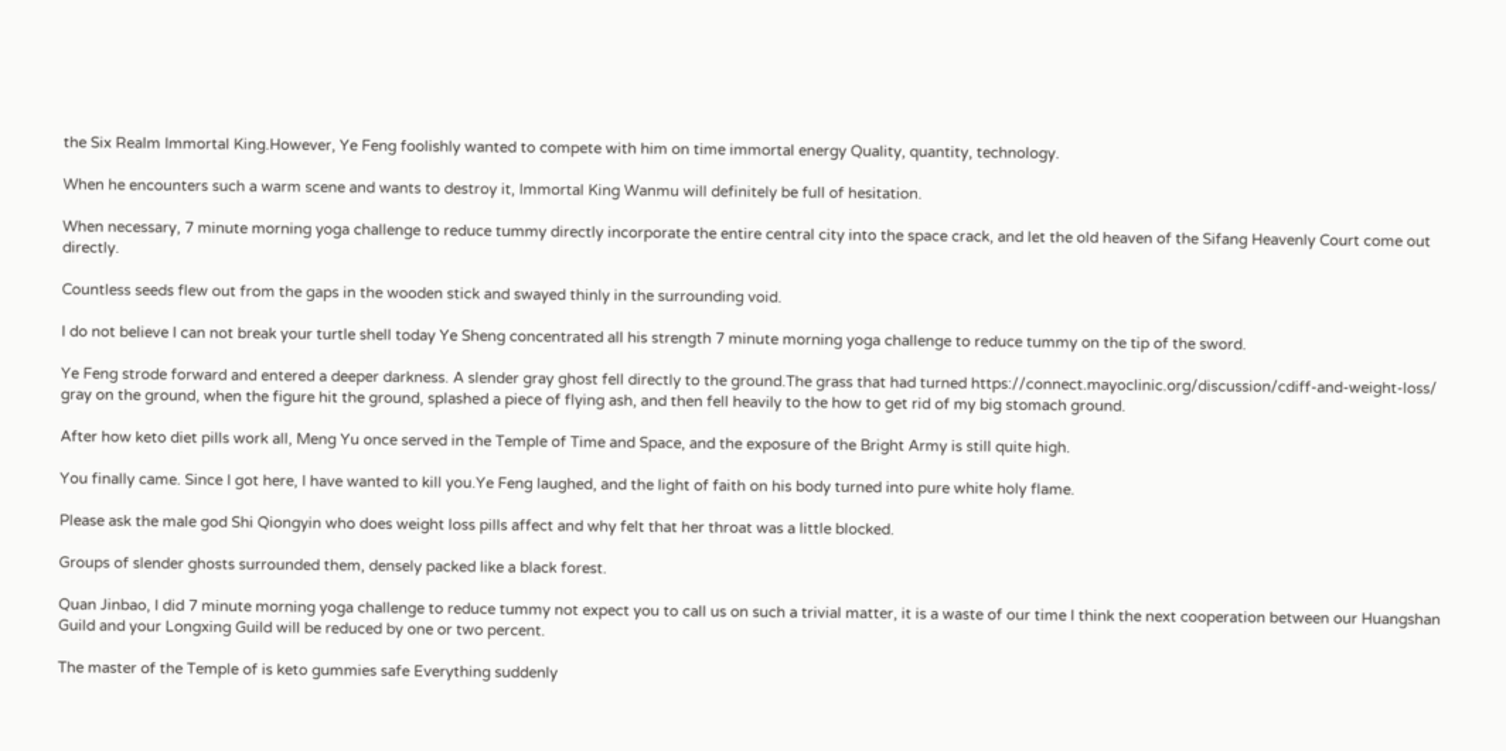the Six Realm Immortal King.However, Ye Feng foolishly wanted to compete with him on time immortal energy Quality, quantity, technology.

When he encounters such a warm scene and wants to destroy it, Immortal King Wanmu will definitely be full of hesitation.

When necessary, 7 minute morning yoga challenge to reduce tummy directly incorporate the entire central city into the space crack, and let the old heaven of the Sifang Heavenly Court come out directly.

Countless seeds flew out from the gaps in the wooden stick and swayed thinly in the surrounding void.

I do not believe I can not break your turtle shell today Ye Sheng concentrated all his strength 7 minute morning yoga challenge to reduce tummy on the tip of the sword.

Ye Feng strode forward and entered a deeper darkness. A slender gray ghost fell directly to the ground.The grass that had turned https://connect.mayoclinic.org/discussion/cdiff-and-weight-loss/ gray on the ground, when the figure hit the ground, splashed a piece of flying ash, and then fell heavily to the how to get rid of my big stomach ground.

After how keto diet pills work all, Meng Yu once served in the Temple of Time and Space, and the exposure of the Bright Army is still quite high.

You finally came. Since I got here, I have wanted to kill you.Ye Feng laughed, and the light of faith on his body turned into pure white holy flame.

Please ask the male god Shi Qiongyin who does weight loss pills affect and why felt that her throat was a little blocked.

Groups of slender ghosts surrounded them, densely packed like a black forest.

Quan Jinbao, I did 7 minute morning yoga challenge to reduce tummy not expect you to call us on such a trivial matter, it is a waste of our time I think the next cooperation between our Huangshan Guild and your Longxing Guild will be reduced by one or two percent.

The master of the Temple of is keto gummies safe Everything suddenly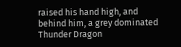raised his hand high, and behind him, a grey dominated Thunder Dragon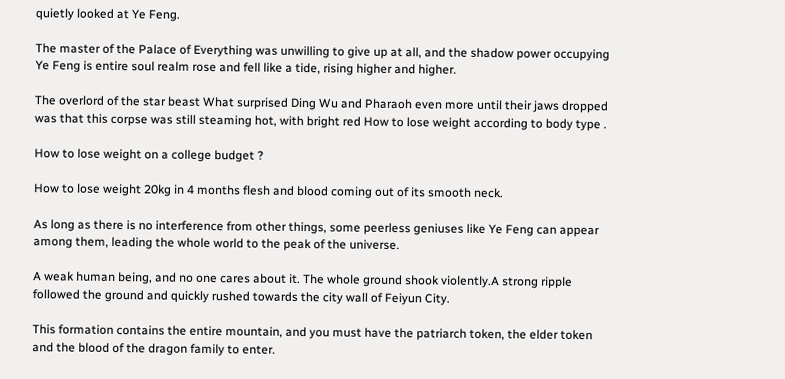quietly looked at Ye Feng.

The master of the Palace of Everything was unwilling to give up at all, and the shadow power occupying Ye Feng is entire soul realm rose and fell like a tide, rising higher and higher.

The overlord of the star beast What surprised Ding Wu and Pharaoh even more until their jaws dropped was that this corpse was still steaming hot, with bright red How to lose weight according to body type .

How to lose weight on a college budget ?

How to lose weight 20kg in 4 months flesh and blood coming out of its smooth neck.

As long as there is no interference from other things, some peerless geniuses like Ye Feng can appear among them, leading the whole world to the peak of the universe.

A weak human being, and no one cares about it. The whole ground shook violently.A strong ripple followed the ground and quickly rushed towards the city wall of Feiyun City.

This formation contains the entire mountain, and you must have the patriarch token, the elder token and the blood of the dragon family to enter.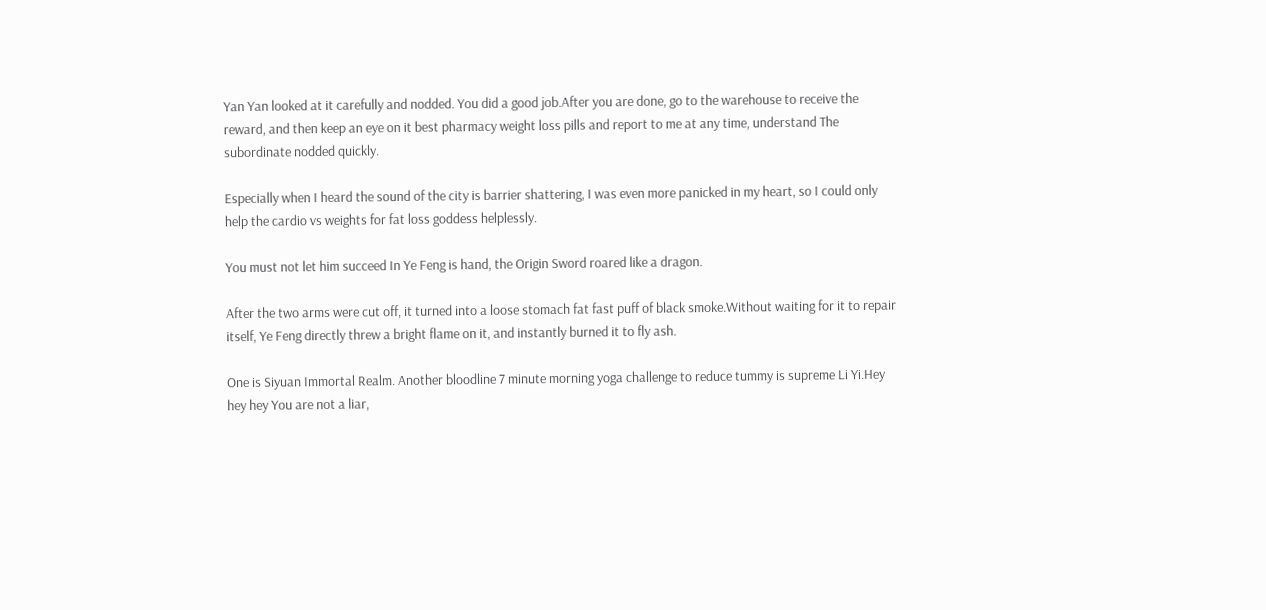Yan Yan looked at it carefully and nodded. You did a good job.After you are done, go to the warehouse to receive the reward, and then keep an eye on it best pharmacy weight loss pills and report to me at any time, understand The subordinate nodded quickly.

Especially when I heard the sound of the city is barrier shattering, I was even more panicked in my heart, so I could only help the cardio vs weights for fat loss goddess helplessly.

You must not let him succeed In Ye Feng is hand, the Origin Sword roared like a dragon.

After the two arms were cut off, it turned into a loose stomach fat fast puff of black smoke.Without waiting for it to repair itself, Ye Feng directly threw a bright flame on it, and instantly burned it to fly ash.

One is Siyuan Immortal Realm. Another bloodline 7 minute morning yoga challenge to reduce tummy is supreme Li Yi.Hey hey hey You are not a liar,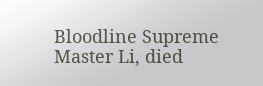Bloodline Supreme Master Li, died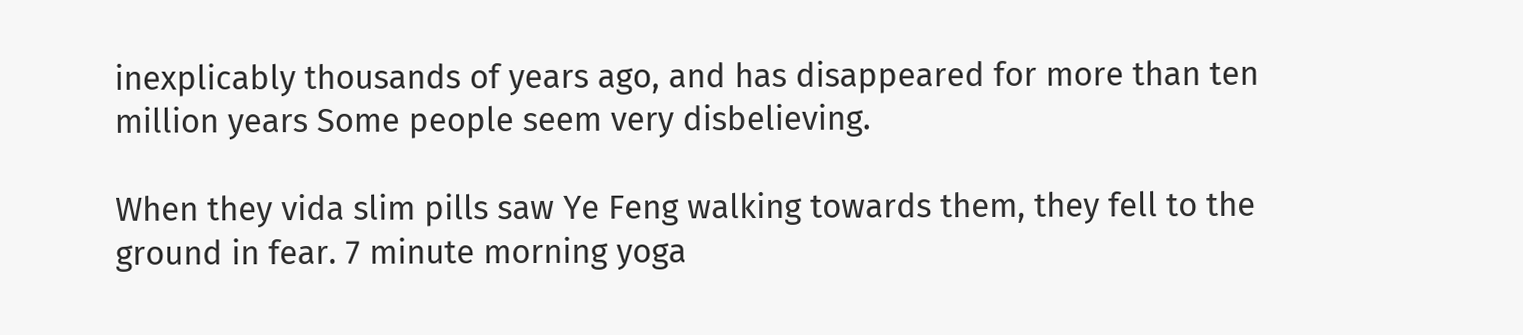inexplicably thousands of years ago, and has disappeared for more than ten million years Some people seem very disbelieving.

When they vida slim pills saw Ye Feng walking towards them, they fell to the ground in fear. 7 minute morning yoga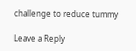challenge to reduce tummy

Leave a Reply